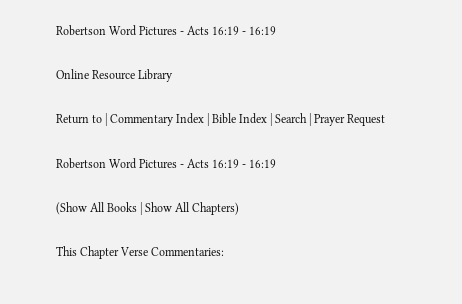Robertson Word Pictures - Acts 16:19 - 16:19

Online Resource Library

Return to | Commentary Index | Bible Index | Search | Prayer Request

Robertson Word Pictures - Acts 16:19 - 16:19

(Show All Books | Show All Chapters)

This Chapter Verse Commentaries: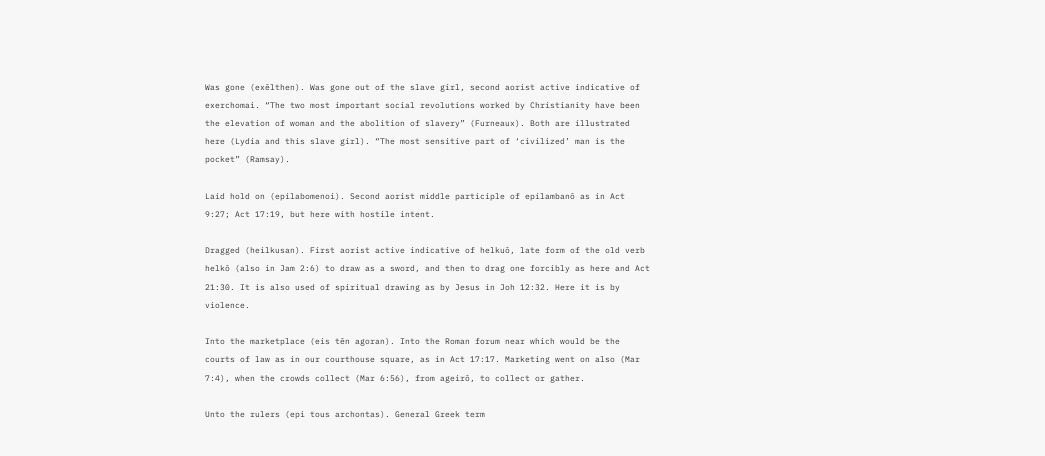Was gone (exēlthen). Was gone out of the slave girl, second aorist active indicative of exerchomai. “The two most important social revolutions worked by Christianity have been the elevation of woman and the abolition of slavery” (Furneaux). Both are illustrated here (Lydia and this slave girl). “The most sensitive part of ‘civilized’ man is the pocket” (Ramsay).

Laid hold on (epilabomenoi). Second aorist middle participle of epilambanō as in Act 9:27; Act 17:19, but here with hostile intent.

Dragged (heilkusan). First aorist active indicative of helkuō, late form of the old verb helkō (also in Jam 2:6) to draw as a sword, and then to drag one forcibly as here and Act 21:30. It is also used of spiritual drawing as by Jesus in Joh 12:32. Here it is by violence.

Into the marketplace (eis tēn agoran). Into the Roman forum near which would be the courts of law as in our courthouse square, as in Act 17:17. Marketing went on also (Mar 7:4), when the crowds collect (Mar 6:56), from ageirō, to collect or gather.

Unto the rulers (epi tous archontas). General Greek term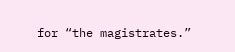for “the magistrates.”